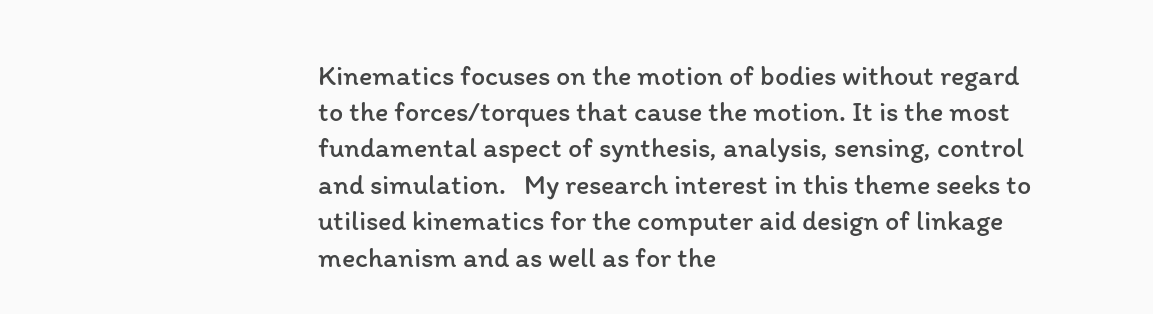Kinematics focuses on the motion of bodies without regard to the forces/torques that cause the motion. It is the most fundamental aspect of synthesis, analysis, sensing, control and simulation.   My research interest in this theme seeks to utilised kinematics for the computer aid design of linkage mechanism and as well as for the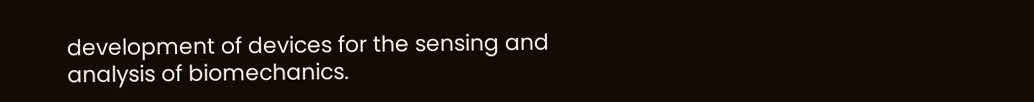development of devices for the sensing and analysis of biomechanics.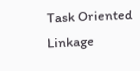Task Oriented Linkage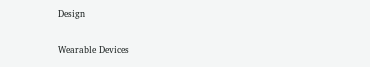Design

Wearable Devices